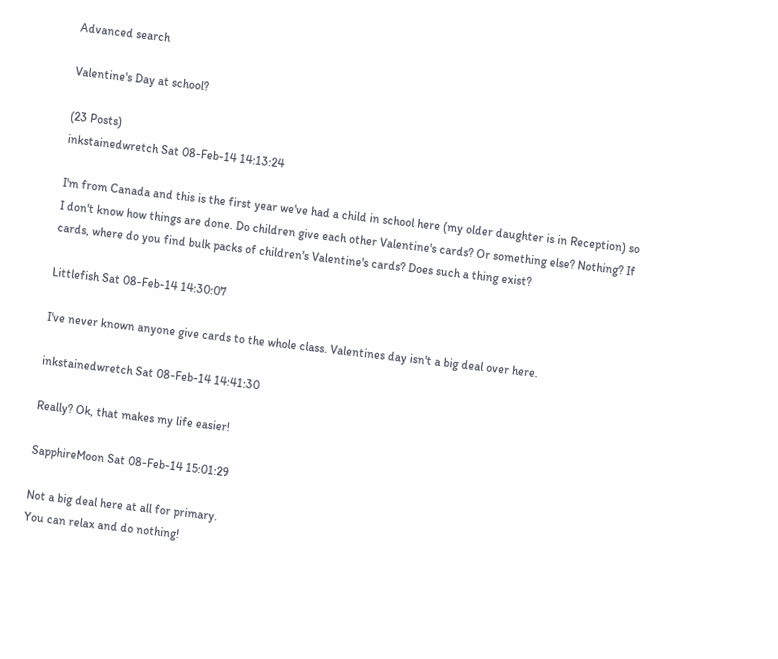Advanced search

Valentine's Day at school?

(23 Posts)
inkstainedwretch Sat 08-Feb-14 14:13:24

I'm from Canada and this is the first year we've had a child in school here (my older daughter is in Reception) so I don't know how things are done. Do children give each other Valentine's cards? Or something else? Nothing? If cards, where do you find bulk packs of children's Valentine's cards? Does such a thing exist?

Littlefish Sat 08-Feb-14 14:30:07

I've never known anyone give cards to the whole class. Valentines day isn't a big deal over here.

inkstainedwretch Sat 08-Feb-14 14:41:30

Really? Ok, that makes my life easier!

SapphireMoon Sat 08-Feb-14 15:01:29

Not a big deal here at all for primary.
You can relax and do nothing!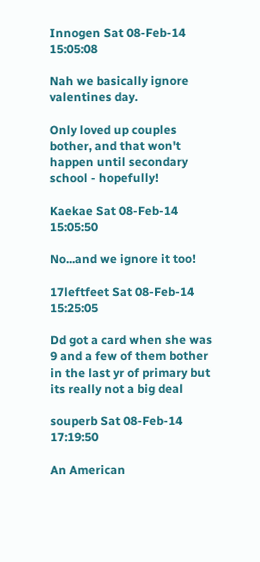Innogen Sat 08-Feb-14 15:05:08

Nah we basically ignore valentines day.

Only loved up couples bother, and that won't happen until secondary school - hopefully!

Kaekae Sat 08-Feb-14 15:05:50

No...and we ignore it too!

17leftfeet Sat 08-Feb-14 15:25:05

Dd got a card when she was 9 and a few of them bother in the last yr of primary but its really not a big deal

souperb Sat 08-Feb-14 17:19:50

An American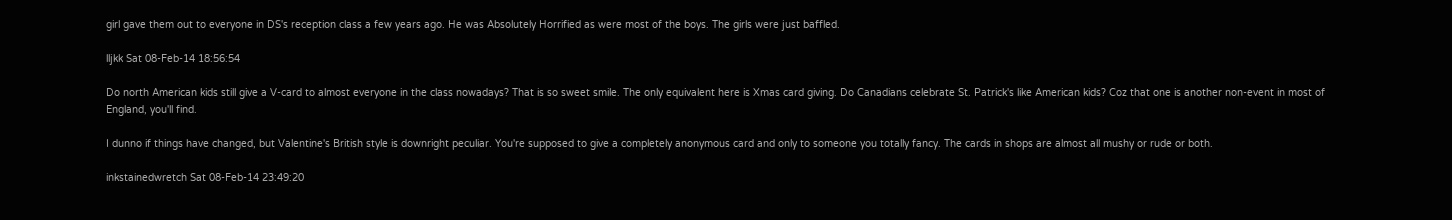girl gave them out to everyone in DS's reception class a few years ago. He was Absolutely Horrified as were most of the boys. The girls were just baffled.

lljkk Sat 08-Feb-14 18:56:54

Do north American kids still give a V-card to almost everyone in the class nowadays? That is so sweet smile. The only equivalent here is Xmas card giving. Do Canadians celebrate St. Patrick's like American kids? Coz that one is another non-event in most of England, you'll find.

I dunno if things have changed, but Valentine's British style is downright peculiar. You're supposed to give a completely anonymous card and only to someone you totally fancy. The cards in shops are almost all mushy or rude or both.

inkstainedwretch Sat 08-Feb-14 23:49:20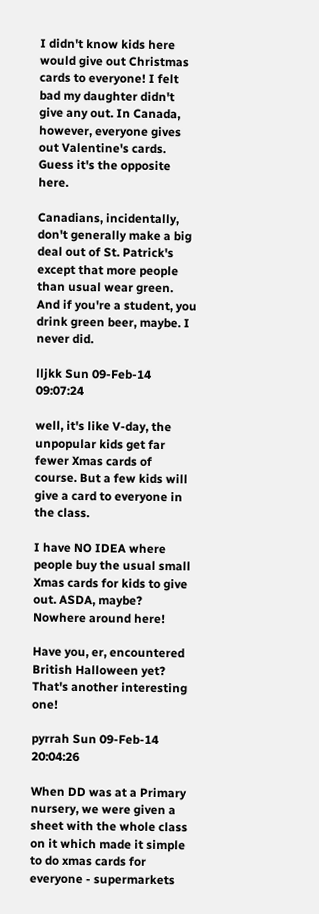I didn't know kids here would give out Christmas cards to everyone! I felt bad my daughter didn't give any out. In Canada, however, everyone gives out Valentine's cards. Guess it's the opposite here.

Canadians, incidentally, don't generally make a big deal out of St. Patrick's except that more people than usual wear green. And if you're a student, you drink green beer, maybe. I never did.

lljkk Sun 09-Feb-14 09:07:24

well, it's like V-day, the unpopular kids get far fewer Xmas cards of course. But a few kids will give a card to everyone in the class.

I have NO IDEA where people buy the usual small Xmas cards for kids to give out. ASDA, maybe? Nowhere around here!

Have you, er, encountered British Halloween yet? That's another interesting one!

pyrrah Sun 09-Feb-14 20:04:26

When DD was at a Primary nursery, we were given a sheet with the whole class on it which made it simple to do xmas cards for everyone - supermarkets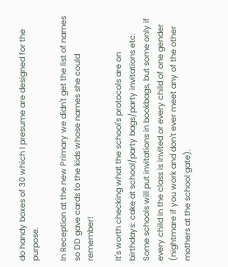do handy boxes of 30 which I presume are designed for the purpose.

In Reception at the new Primary we didn't get the list of names so DD gave cards to the kids whose names she could remember!

It's worth checking what the school's protocols are on birthdays: cake at school/party bags/party invitations etc. Some schools will put invitations in bookbags, but some only if every child in the class is invited or every child of one gender (nightmare if you work and don't ever meet any of the other mothers at the school gate).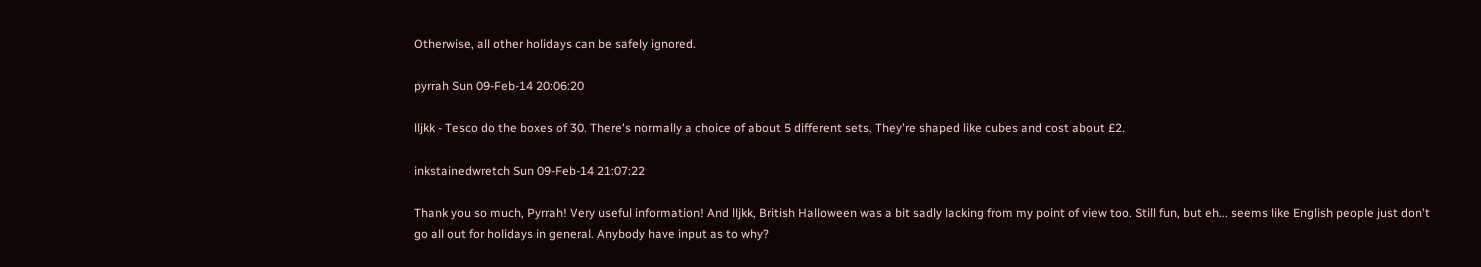Otherwise, all other holidays can be safely ignored.

pyrrah Sun 09-Feb-14 20:06:20

lljkk - Tesco do the boxes of 30. There's normally a choice of about 5 different sets. They're shaped like cubes and cost about £2.

inkstainedwretch Sun 09-Feb-14 21:07:22

Thank you so much, Pyrrah! Very useful information! And lljkk, British Halloween was a bit sadly lacking from my point of view too. Still fun, but eh... seems like English people just don't go all out for holidays in general. Anybody have input as to why?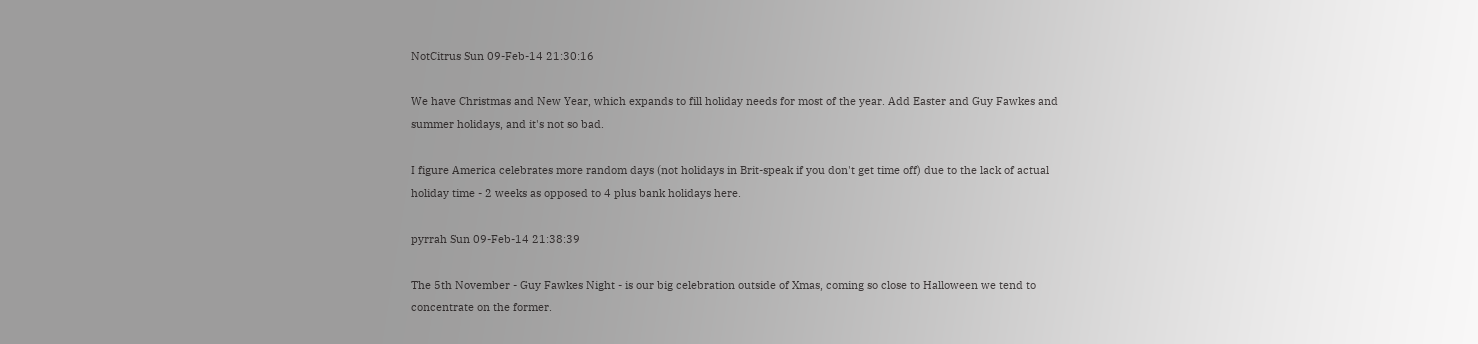NotCitrus Sun 09-Feb-14 21:30:16

We have Christmas and New Year, which expands to fill holiday needs for most of the year. Add Easter and Guy Fawkes and summer holidays, and it's not so bad.

I figure America celebrates more random days (not holidays in Brit-speak if you don't get time off) due to the lack of actual holiday time - 2 weeks as opposed to 4 plus bank holidays here.

pyrrah Sun 09-Feb-14 21:38:39

The 5th November - Guy Fawkes Night - is our big celebration outside of Xmas, coming so close to Halloween we tend to concentrate on the former.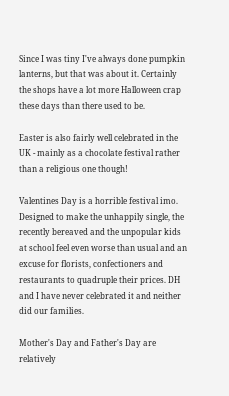Since I was tiny I've always done pumpkin lanterns, but that was about it. Certainly the shops have a lot more Halloween crap these days than there used to be.

Easter is also fairly well celebrated in the UK - mainly as a chocolate festival rather than a religious one though!

Valentines Day is a horrible festival imo. Designed to make the unhappily single, the recently bereaved and the unpopular kids at school feel even worse than usual and an excuse for florists, confectioners and restaurants to quadruple their prices. DH and I have never celebrated it and neither did our families.

Mother's Day and Father's Day are relatively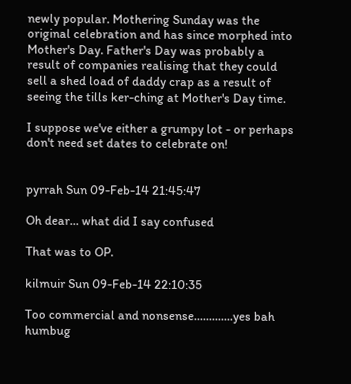newly popular. Mothering Sunday was the original celebration and has since morphed into Mother's Day. Father's Day was probably a result of companies realising that they could sell a shed load of daddy crap as a result of seeing the tills ker-ching at Mother's Day time.

I suppose we've either a grumpy lot - or perhaps don't need set dates to celebrate on!


pyrrah Sun 09-Feb-14 21:45:47

Oh dear... what did I say confused

That was to OP.

kilmuir Sun 09-Feb-14 22:10:35

Too commercial and nonsense.............yes bah humbug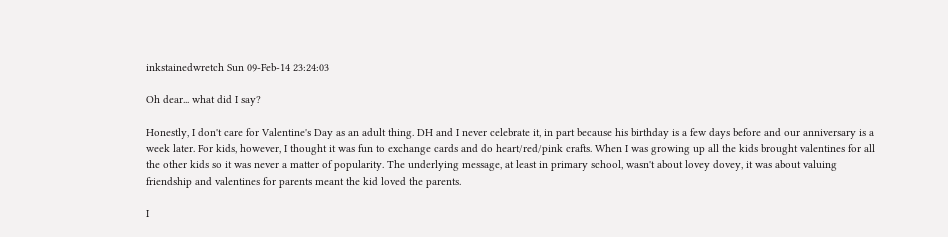inkstainedwretch Sun 09-Feb-14 23:24:03

Oh dear... what did I say?

Honestly, I don't care for Valentine's Day as an adult thing. DH and I never celebrate it, in part because his birthday is a few days before and our anniversary is a week later. For kids, however, I thought it was fun to exchange cards and do heart/red/pink crafts. When I was growing up all the kids brought valentines for all the other kids so it was never a matter of popularity. The underlying message, at least in primary school, wasn't about lovey dovey, it was about valuing friendship and valentines for parents meant the kid loved the parents.

I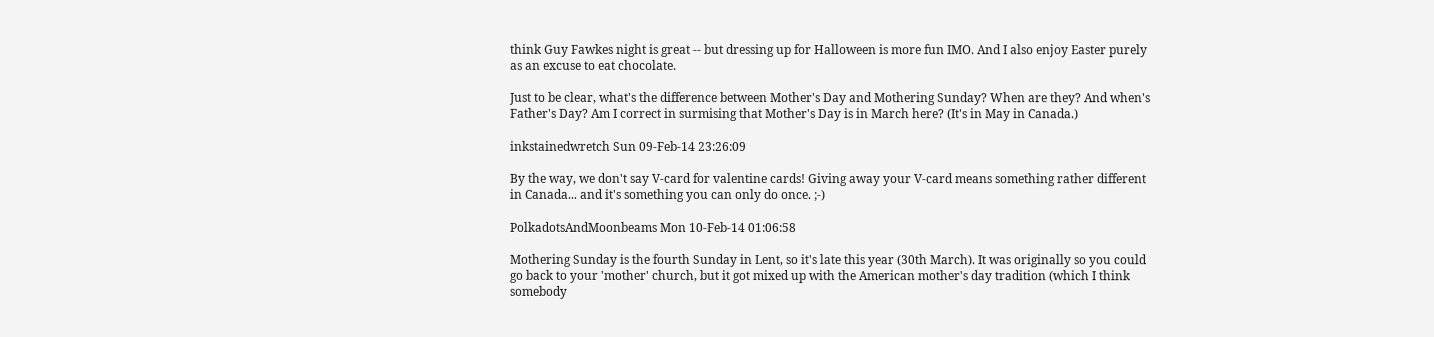think Guy Fawkes night is great -- but dressing up for Halloween is more fun IMO. And I also enjoy Easter purely as an excuse to eat chocolate.

Just to be clear, what's the difference between Mother's Day and Mothering Sunday? When are they? And when's Father's Day? Am I correct in surmising that Mother's Day is in March here? (It's in May in Canada.)

inkstainedwretch Sun 09-Feb-14 23:26:09

By the way, we don't say V-card for valentine cards! Giving away your V-card means something rather different in Canada... and it's something you can only do once. ;-)

PolkadotsAndMoonbeams Mon 10-Feb-14 01:06:58

Mothering Sunday is the fourth Sunday in Lent, so it's late this year (30th March). It was originally so you could go back to your 'mother' church, but it got mixed up with the American mother's day tradition (which I think somebody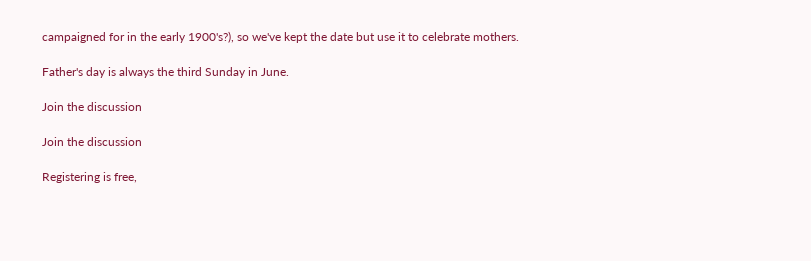campaigned for in the early 1900's?), so we've kept the date but use it to celebrate mothers.

Father's day is always the third Sunday in June.

Join the discussion

Join the discussion

Registering is free,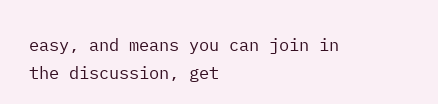easy, and means you can join in the discussion, get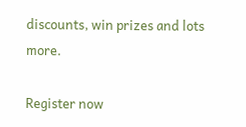discounts, win prizes and lots more.

Register now